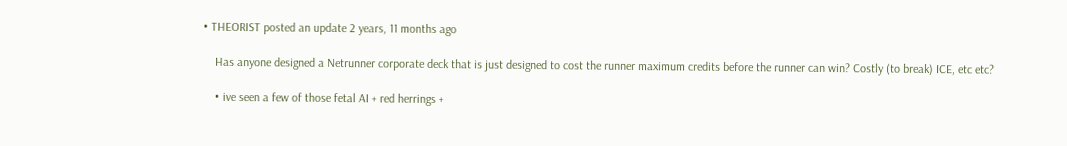• THEORIST posted an update 2 years, 11 months ago

    Has anyone designed a Netrunner corporate deck that is just designed to cost the runner maximum credits before the runner can win? Costly (to break) ICE, etc etc?

    • ive seen a few of those fetal AI + red herrings +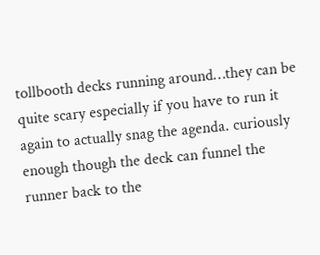tollbooth decks running around…they can be quite scary especially if you have to run it again to actually snag the agenda. curiously enough though the deck can funnel the runner back to the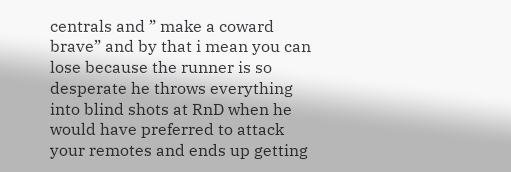centrals and ” make a coward brave” and by that i mean you can lose because the runner is so desperate he throws everything into blind shots at RnD when he would have preferred to attack your remotes and ends up getting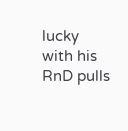lucky with his RnD pulls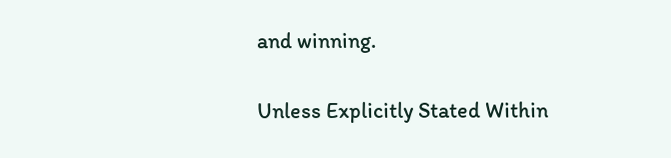and winning.

Unless Explicitly Stated Within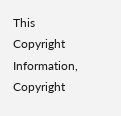This Copyright Information, Copyright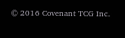© 2016 Covenant TCG Inc.